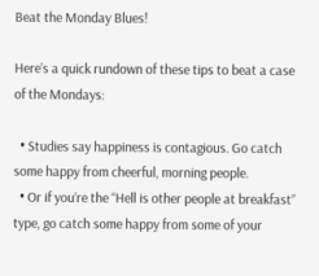Beat the Monday Blues!

Here’s a quick rundown of these tips to beat a case of the Mondays:

  • Studies say happiness is contagious. Go catch some happy from cheerful, morning people.
  • Or if you’re the “Hell is other people at breakfast” type, go catch some happy from some of your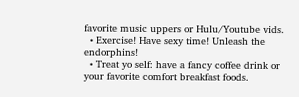favorite music uppers or Hulu/Youtube vids.
  • Exercise! Have sexy time! Unleash the endorphins!
  • Treat yo self: have a fancy coffee drink or your favorite comfort breakfast foods.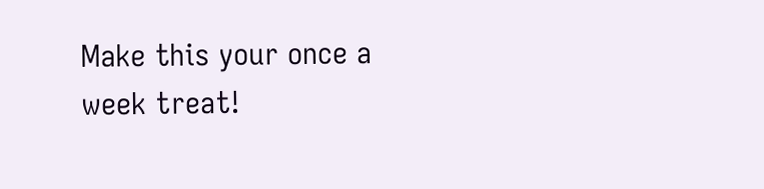Make this your once a week treat!